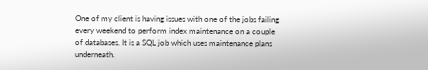One of my client is having issues with one of the jobs failing every weekend to perform index maintenance on a couple of databases. It is a SQL job which uses maintenance plans underneath.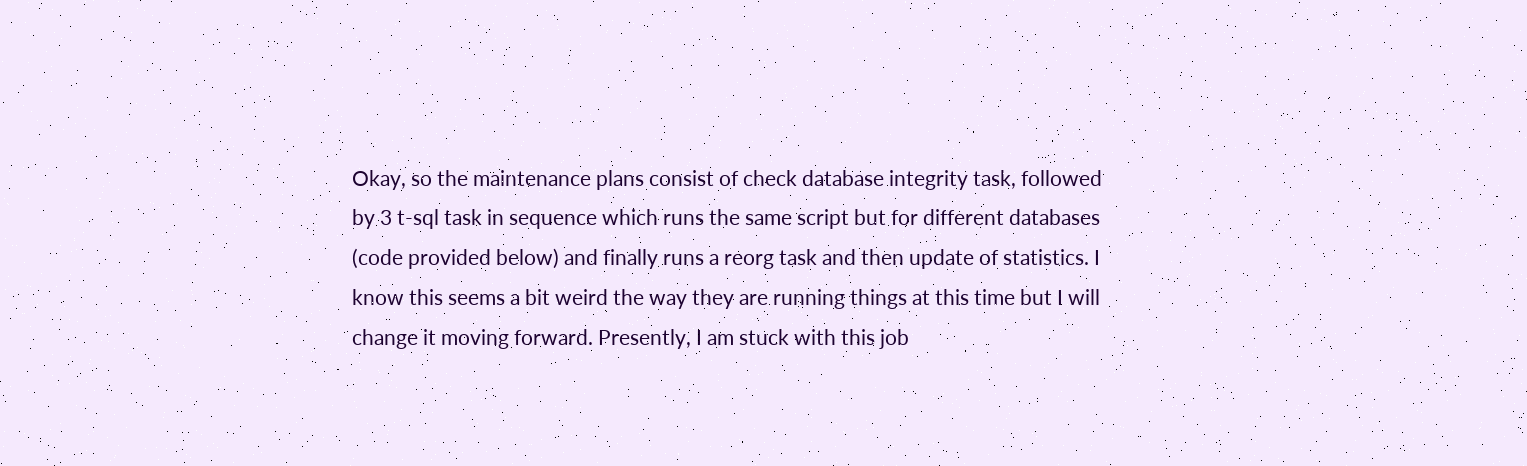Okay, so the maintenance plans consist of check database integrity task, followed by 3 t-sql task in sequence which runs the same script but for different databases (code provided below) and finally runs a reorg task and then update of statistics. I know this seems a bit weird the way they are running things at this time but I will change it moving forward. Presently, I am stuck with this job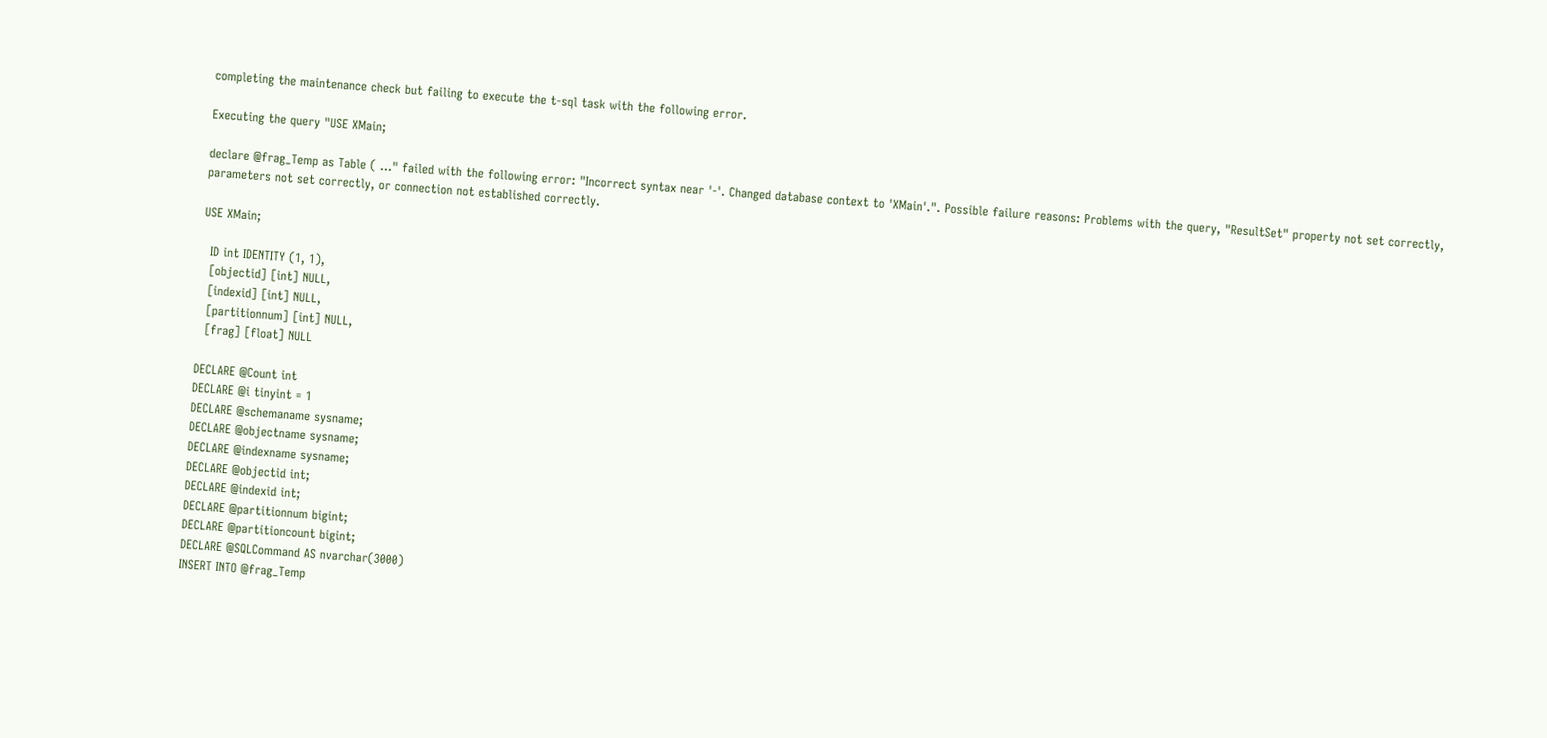completing the maintenance check but failing to execute the t-sql task with the following error.

Executing the query "USE XMain;

declare @frag_Temp as Table ( ..." failed with the following error: "Incorrect syntax near '-'. Changed database context to 'XMain'.". Possible failure reasons: Problems with the query, "ResultSet" property not set correctly, parameters not set correctly, or connection not established correctly.

USE XMain;

  ID int IDENTITY (1, 1),
  [objectid] [int] NULL,
  [indexid] [int] NULL,
  [partitionnum] [int] NULL,
  [frag] [float] NULL

DECLARE @Count int
DECLARE @i tinyint = 1
DECLARE @schemaname sysname;
DECLARE @objectname sysname;
DECLARE @indexname sysname;
DECLARE @objectid int;
DECLARE @indexid int;
DECLARE @partitionnum bigint;
DECLARE @partitioncount bigint;
DECLARE @SQLCommand AS nvarchar(3000)
INSERT INTO @frag_Temp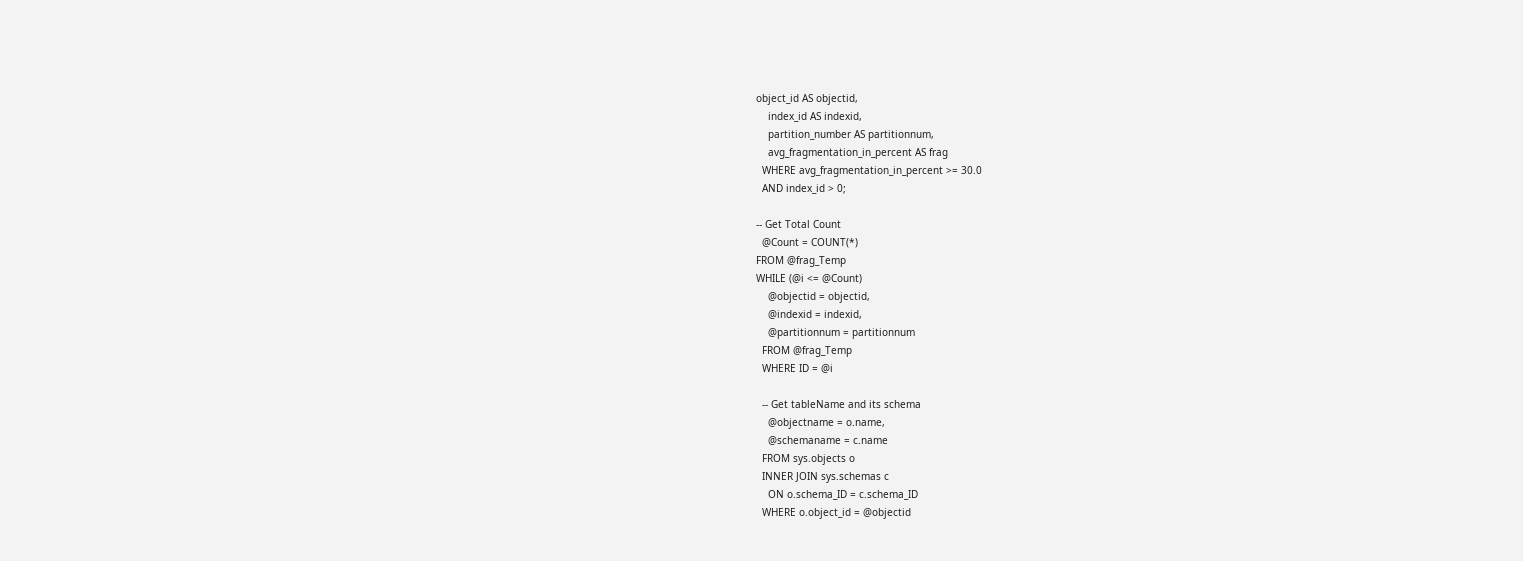object_id AS objectid,
    index_id AS indexid,
    partition_number AS partitionnum,
    avg_fragmentation_in_percent AS frag
  WHERE avg_fragmentation_in_percent >= 30.0
  AND index_id > 0;

-- Get Total Count
  @Count = COUNT(*)
FROM @frag_Temp
WHILE (@i <= @Count)
    @objectid = objectid,
    @indexid = indexid,
    @partitionnum = partitionnum
  FROM @frag_Temp
  WHERE ID = @i

  -- Get tableName and its schema
    @objectname = o.name,
    @schemaname = c.name
  FROM sys.objects o
  INNER JOIN sys.schemas c
    ON o.schema_ID = c.schema_ID
  WHERE o.object_id = @objectid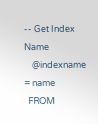-- Get Index Name
    @indexname = name
  FROM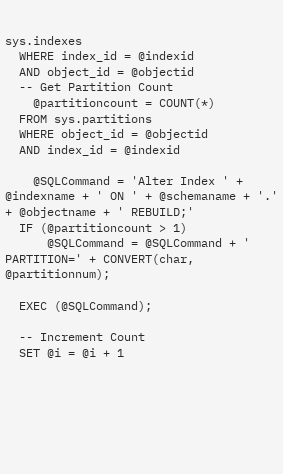sys.indexes
  WHERE index_id = @indexid
  AND object_id = @objectid
  -- Get Partition Count
    @partitioncount = COUNT(*)
  FROM sys.partitions
  WHERE object_id = @objectid
  AND index_id = @indexid

    @SQLCommand = 'Alter Index ' + @indexname + ' ON ' + @schemaname + '.' + @objectname + ' REBUILD;'
  IF (@partitioncount > 1)
      @SQLCommand = @SQLCommand + ' PARTITION=' + CONVERT(char, @partitionnum);

  EXEC (@SQLCommand);

  -- Increment Count
  SET @i = @i + 1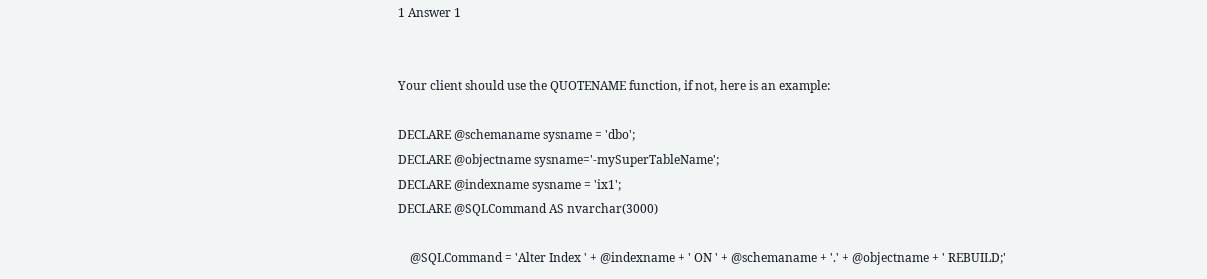1 Answer 1


Your client should use the QUOTENAME function, if not, here is an example:

DECLARE @schemaname sysname = 'dbo';
DECLARE @objectname sysname='-mySuperTableName';
DECLARE @indexname sysname = 'ix1';
DECLARE @SQLCommand AS nvarchar(3000)

    @SQLCommand = 'Alter Index ' + @indexname + ' ON ' + @schemaname + '.' + @objectname + ' REBUILD;'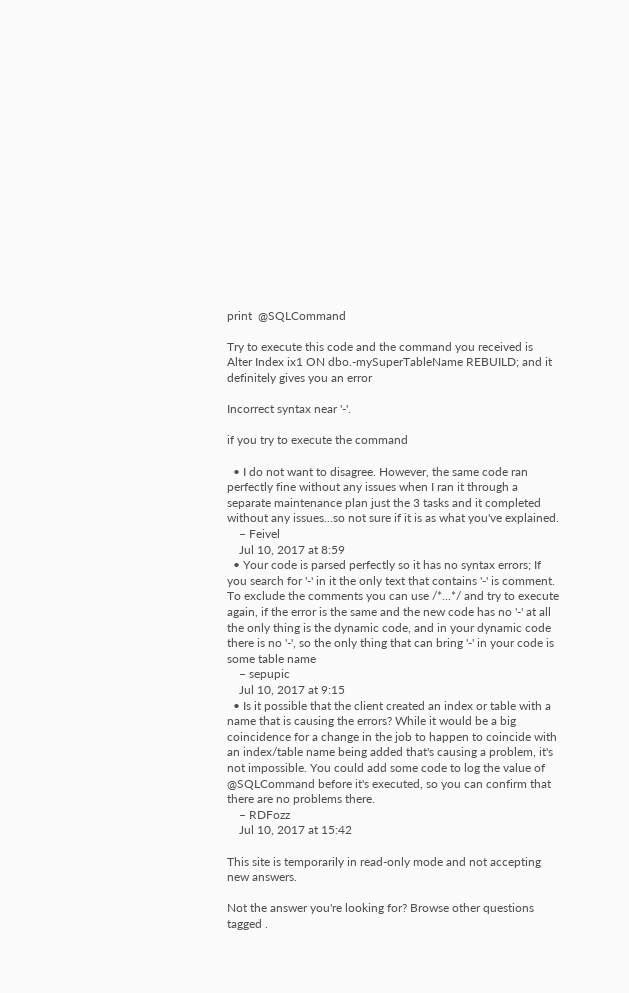print  @SQLCommand

Try to execute this code and the command you received is Alter Index ix1 ON dbo.-mySuperTableName REBUILD; and it definitely gives you an error

Incorrect syntax near '-'.

if you try to execute the command

  • I do not want to disagree. However, the same code ran perfectly fine without any issues when I ran it through a separate maintenance plan just the 3 tasks and it completed without any issues...so not sure if it is as what you've explained.
    – Feivel
    Jul 10, 2017 at 8:59
  • Your code is parsed perfectly so it has no syntax errors; If you search for '-' in it the only text that contains '-' is comment. To exclude the comments you can use /*...*/ and try to execute again, if the error is the same and the new code has no '-' at all the only thing is the dynamic code, and in your dynamic code there is no '-', so the only thing that can bring '-' in your code is some table name
    – sepupic
    Jul 10, 2017 at 9:15
  • Is it possible that the client created an index or table with a name that is causing the errors? While it would be a big coincidence for a change in the job to happen to coincide with an index/table name being added that's causing a problem, it's not impossible. You could add some code to log the value of @SQLCommand before it's executed, so you can confirm that there are no problems there.
    – RDFozz
    Jul 10, 2017 at 15:42

This site is temporarily in read-only mode and not accepting new answers.

Not the answer you're looking for? Browse other questions tagged .